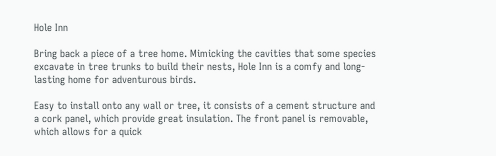Hole Inn

Bring back a piece of a tree home. Mimicking the cavities that some species excavate in tree trunks to build their nests, Hole Inn is a comfy and long-lasting home for adventurous birds.

Easy to install onto any wall or tree, it consists of a cement structure and a cork panel, which provide great insulation. The front panel is removable, which allows for a quick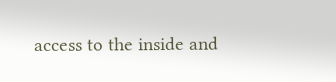access to the inside and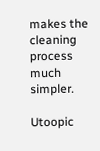makes the cleaning process much simpler.

Utoopic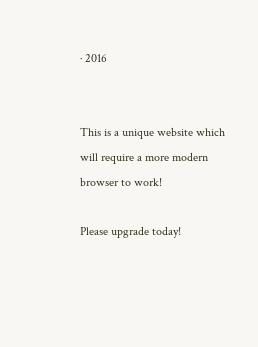· 2016


This is a unique website which will require a more modern browser to work!

Please upgrade today!